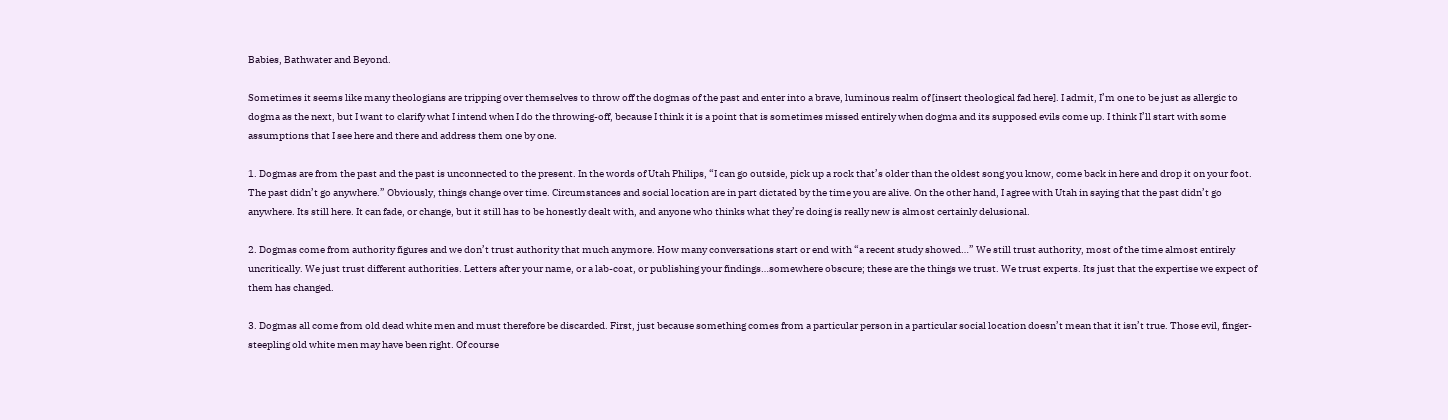Babies, Bathwater and Beyond.

Sometimes it seems like many theologians are tripping over themselves to throw off the dogmas of the past and enter into a brave, luminous realm of [insert theological fad here]. I admit, I’m one to be just as allergic to dogma as the next, but I want to clarify what I intend when I do the throwing-off, because I think it is a point that is sometimes missed entirely when dogma and its supposed evils come up. I think I’ll start with some assumptions that I see here and there and address them one by one.

1. Dogmas are from the past and the past is unconnected to the present. In the words of Utah Philips, “I can go outside, pick up a rock that’s older than the oldest song you know, come back in here and drop it on your foot. The past didn’t go anywhere.” Obviously, things change over time. Circumstances and social location are in part dictated by the time you are alive. On the other hand, I agree with Utah in saying that the past didn’t go anywhere. Its still here. It can fade, or change, but it still has to be honestly dealt with, and anyone who thinks what they’re doing is really new is almost certainly delusional.

2. Dogmas come from authority figures and we don’t trust authority that much anymore. How many conversations start or end with “a recent study showed…” We still trust authority, most of the time almost entirely uncritically. We just trust different authorities. Letters after your name, or a lab-coat, or publishing your findings…somewhere obscure; these are the things we trust. We trust experts. Its just that the expertise we expect of them has changed.

3. Dogmas all come from old dead white men and must therefore be discarded. First, just because something comes from a particular person in a particular social location doesn’t mean that it isn’t true. Those evil, finger-steepling old white men may have been right. Of course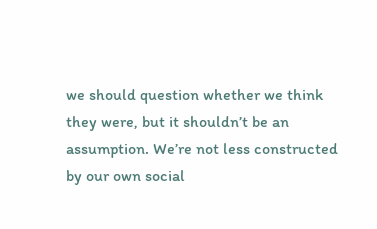we should question whether we think they were, but it shouldn’t be an assumption. We’re not less constructed by our own social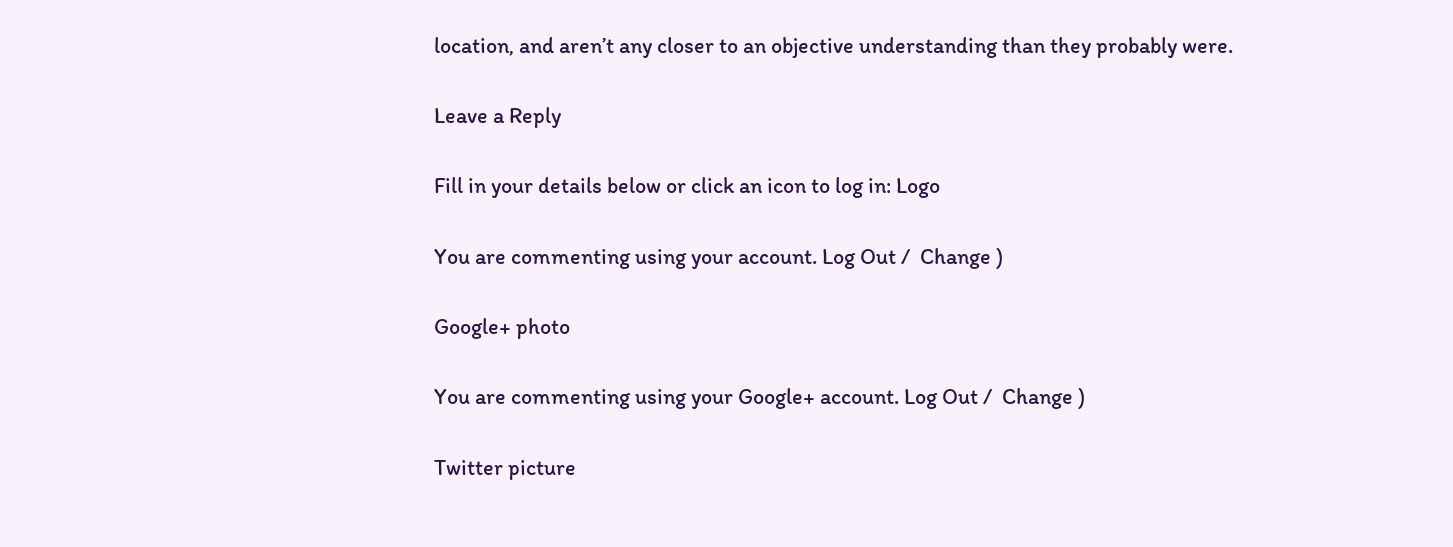location, and aren’t any closer to an objective understanding than they probably were.

Leave a Reply

Fill in your details below or click an icon to log in: Logo

You are commenting using your account. Log Out /  Change )

Google+ photo

You are commenting using your Google+ account. Log Out /  Change )

Twitter picture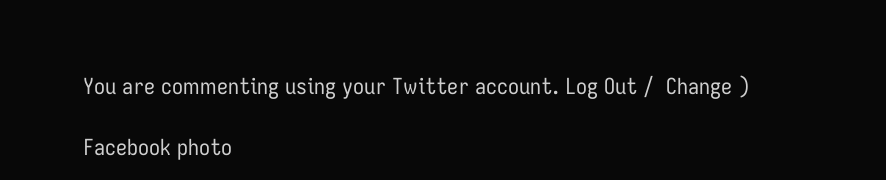You are commenting using your Twitter account. Log Out /  Change )

Facebook photo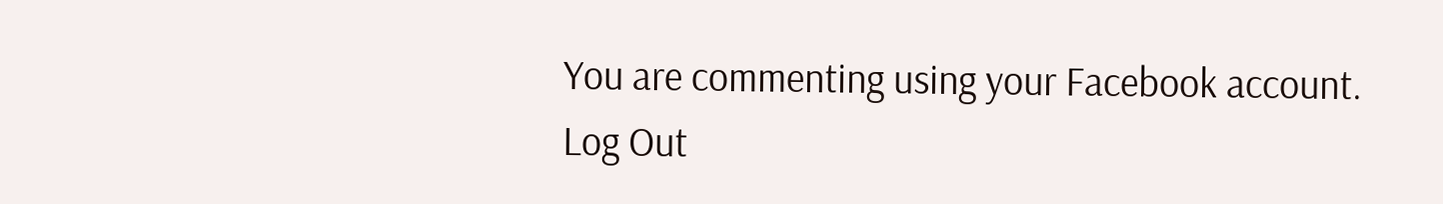You are commenting using your Facebook account. Log Out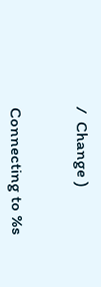/  Change )


Connecting to %s